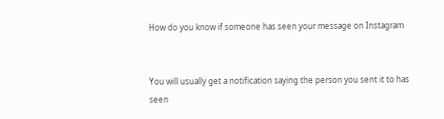How do you know if someone has seen your message on Instagram


You will usually get a notification saying the person you sent it to has seen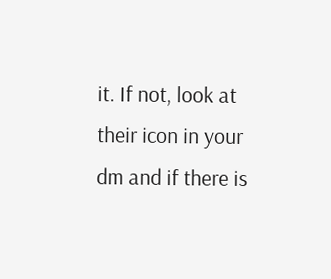it. If not, look at their icon in your dm and if there is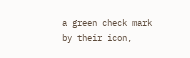a green check mark by their icon,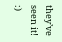they’ve seen it! :)